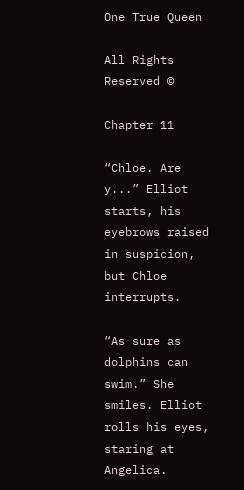One True Queen

All Rights Reserved ©

Chapter 11

“Chloe. Are y...” Elliot starts, his eyebrows raised in suspicion, but Chloe interrupts.

“As sure as dolphins can swim.” She smiles. Elliot rolls his eyes, staring at Angelica.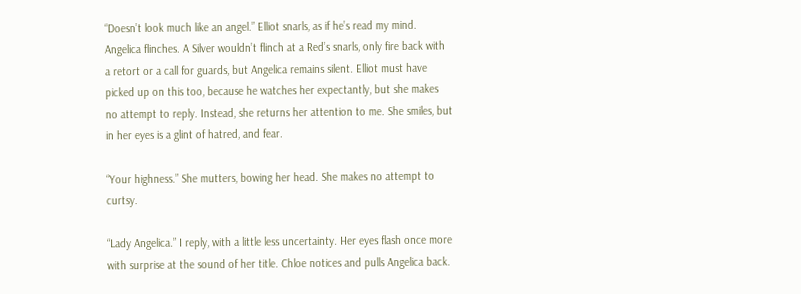“Doesn’t look much like an angel.” Elliot snarls, as if he’s read my mind. Angelica flinches. A Silver wouldn’t flinch at a Red’s snarls, only fire back with a retort or a call for guards, but Angelica remains silent. Elliot must have picked up on this too, because he watches her expectantly, but she makes no attempt to reply. Instead, she returns her attention to me. She smiles, but in her eyes is a glint of hatred, and fear.

“Your highness.” She mutters, bowing her head. She makes no attempt to curtsy.

“Lady Angelica.” I reply, with a little less uncertainty. Her eyes flash once more with surprise at the sound of her title. Chloe notices and pulls Angelica back.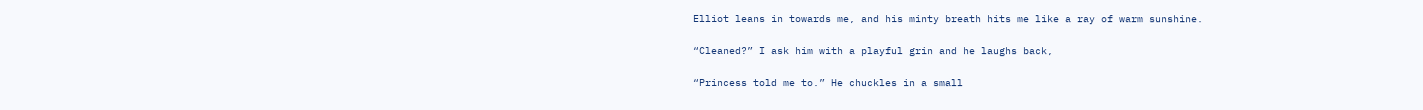Elliot leans in towards me, and his minty breath hits me like a ray of warm sunshine.

“Cleaned?” I ask him with a playful grin and he laughs back,

“Princess told me to.” He chuckles in a small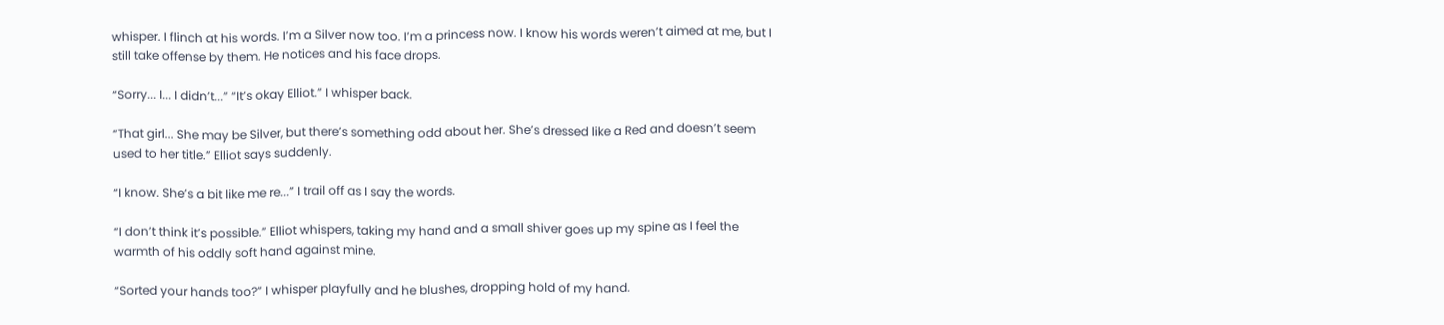whisper. I flinch at his words. I’m a Silver now too. I’m a princess now. I know his words weren’t aimed at me, but I still take offense by them. He notices and his face drops.

“Sorry... I... I didn’t...” “It’s okay Elliot.” I whisper back.

“That girl... She may be Silver, but there’s something odd about her. She’s dressed like a Red and doesn’t seem used to her title.” Elliot says suddenly.

“I know. She’s a bit like me re...” I trail off as I say the words.

“I don’t think it’s possible.” Elliot whispers, taking my hand and a small shiver goes up my spine as I feel the warmth of his oddly soft hand against mine.

“Sorted your hands too?” I whisper playfully and he blushes, dropping hold of my hand.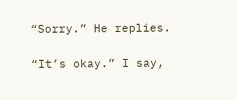“Sorry.” He replies.

“It’s okay.” I say,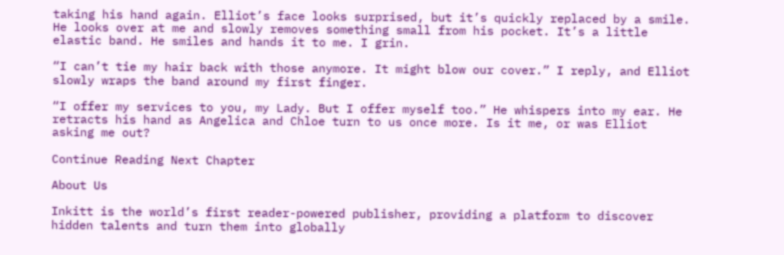taking his hand again. Elliot’s face looks surprised, but it’s quickly replaced by a smile. He looks over at me and slowly removes something small from his pocket. It’s a little elastic band. He smiles and hands it to me. I grin.

“I can’t tie my hair back with those anymore. It might blow our cover.” I reply, and Elliot slowly wraps the band around my first finger.

“I offer my services to you, my Lady. But I offer myself too.” He whispers into my ear. He retracts his hand as Angelica and Chloe turn to us once more. Is it me, or was Elliot asking me out?

Continue Reading Next Chapter

About Us

Inkitt is the world’s first reader-powered publisher, providing a platform to discover hidden talents and turn them into globally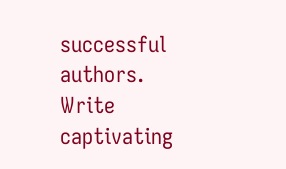successful authors. Write captivating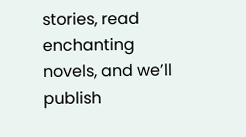stories, read enchanting novels, and we’ll publish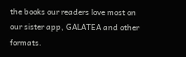the books our readers love most on our sister app, GALATEA and other formats.